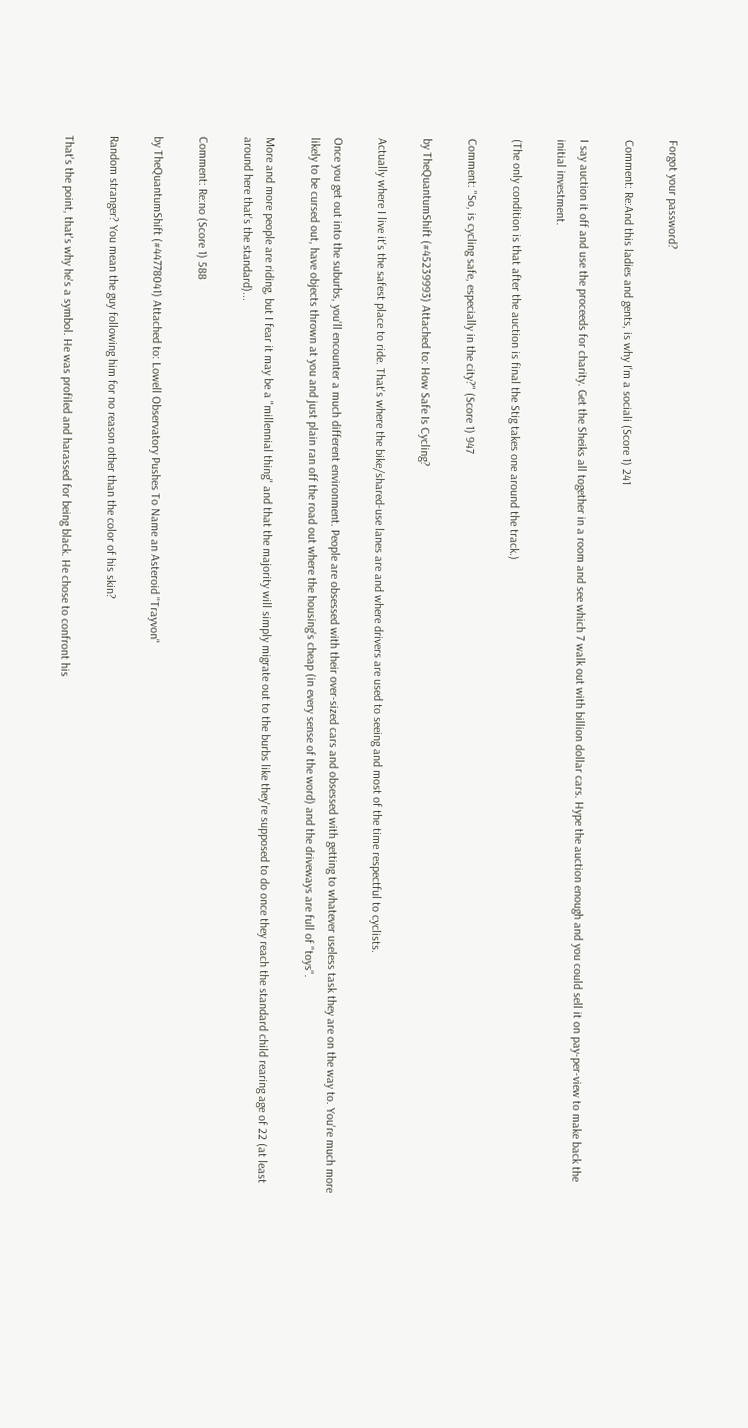Forgot your password?

Comment: Re:And this ladies and gents, is why I'm a sociali (Score 1) 241

I say auction it off and use the proceeds for charity. Get the Sheiks all together in a room and see which 7 walk out with billion dollar cars. Hype the auction enough and you could sell it on pay-per-view to make back the initial investment.

(The only condition is that after the auction is final the Stig takes one around the track.)

Comment: "So, is cycling safe, especially in the city?" (Score 1) 947

by TheQuantumShift (#45239993) Attached to: How Safe Is Cycling?

Actually where I live it's the safest place to ride. That's where the bike/shared-use lanes are and where drivers are used to seeing and most of the time respectful to cyclists.

Once you get out into the suburbs, you'll encounter a much different environment. People are obsessed with their over-sized cars and obsessed with getting to whatever useless task they are on the way to. You're much more likely to be cursed out, have objects thrown at you and just plain ran off the road out where the housing's cheap (in every sense of the word) and the driveways are full of "toys".

More and more people are riding, but I fear it may be a "millennial thing" and that the majority will simply migrate out to the burbs like they're supposed to do once they reach the standard child rearing age of 22 (at least around here that's the standard)...

Comment: Re:no (Score 1) 588

by TheQuantumShift (#44778041) Attached to: Lowell Observatory Pushes To Name an Asteroid "Trayvon"

Random stranger? You mean the guy following him for no reason other than the color of his skin?

That's the point, that's why he's a symbol. He was profiled and harassed for being black. He chose to confront his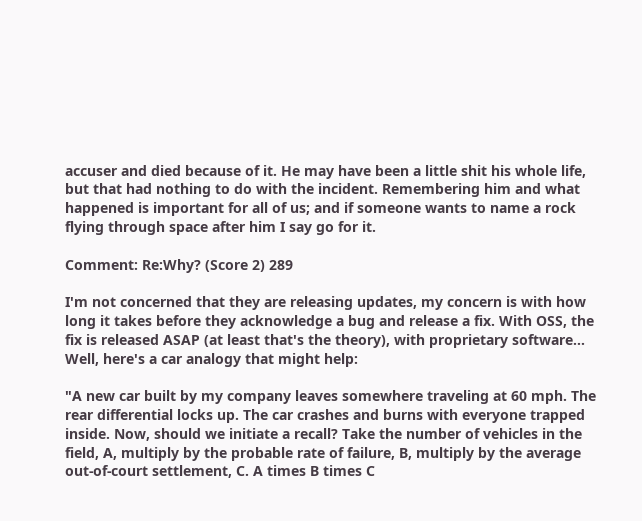accuser and died because of it. He may have been a little shit his whole life, but that had nothing to do with the incident. Remembering him and what happened is important for all of us; and if someone wants to name a rock flying through space after him I say go for it.

Comment: Re:Why? (Score 2) 289

I'm not concerned that they are releasing updates, my concern is with how long it takes before they acknowledge a bug and release a fix. With OSS, the fix is released ASAP (at least that's the theory), with proprietary software... Well, here's a car analogy that might help:

"A new car built by my company leaves somewhere traveling at 60 mph. The rear differential locks up. The car crashes and burns with everyone trapped inside. Now, should we initiate a recall? Take the number of vehicles in the field, A, multiply by the probable rate of failure, B, multiply by the average out-of-court settlement, C. A times B times C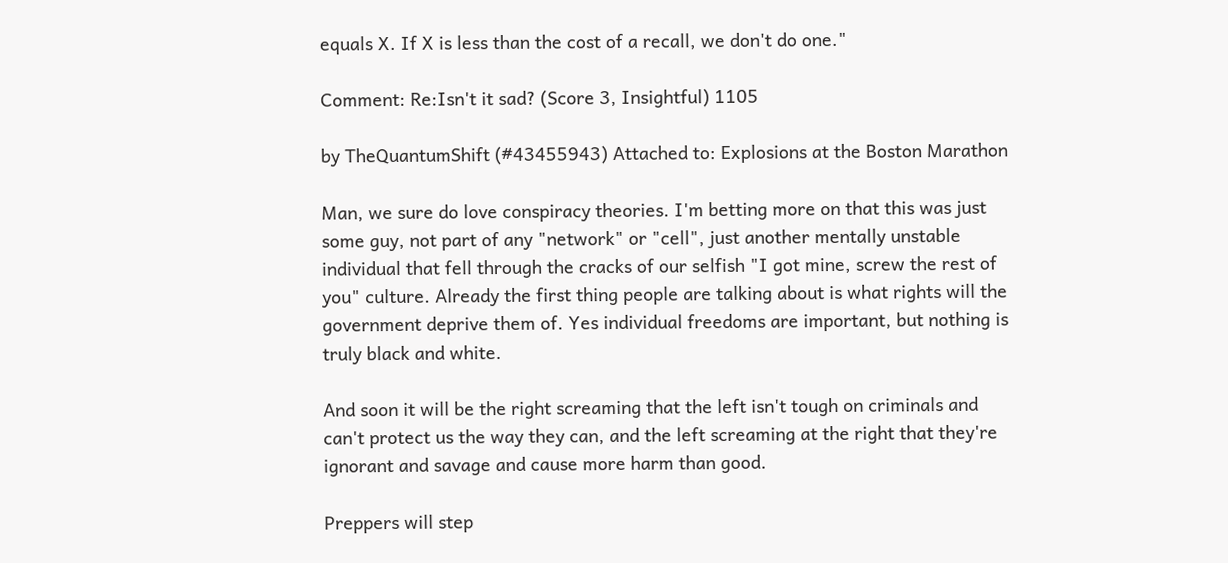equals X. If X is less than the cost of a recall, we don't do one."

Comment: Re:Isn't it sad? (Score 3, Insightful) 1105

by TheQuantumShift (#43455943) Attached to: Explosions at the Boston Marathon

Man, we sure do love conspiracy theories. I'm betting more on that this was just some guy, not part of any "network" or "cell", just another mentally unstable individual that fell through the cracks of our selfish "I got mine, screw the rest of you" culture. Already the first thing people are talking about is what rights will the government deprive them of. Yes individual freedoms are important, but nothing is truly black and white.

And soon it will be the right screaming that the left isn't tough on criminals and can't protect us the way they can, and the left screaming at the right that they're ignorant and savage and cause more harm than good.

Preppers will step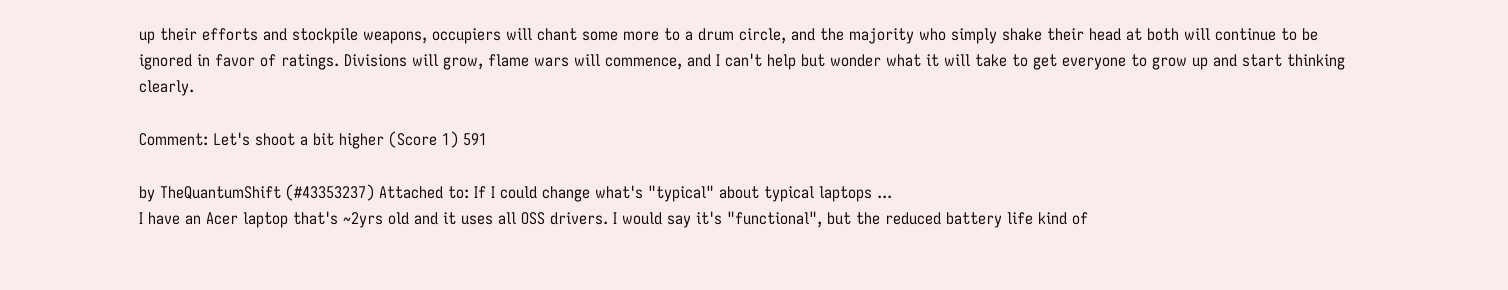up their efforts and stockpile weapons, occupiers will chant some more to a drum circle, and the majority who simply shake their head at both will continue to be ignored in favor of ratings. Divisions will grow, flame wars will commence, and I can't help but wonder what it will take to get everyone to grow up and start thinking clearly.

Comment: Let's shoot a bit higher (Score 1) 591

by TheQuantumShift (#43353237) Attached to: If I could change what's "typical" about typical laptops ...
I have an Acer laptop that's ~2yrs old and it uses all OSS drivers. I would say it's "functional", but the reduced battery life kind of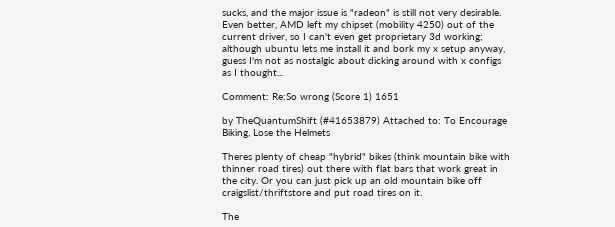sucks, and the major issue is "radeon" is still not very desirable. Even better, AMD left my chipset (mobility 4250) out of the current driver, so I can't even get proprietary 3d working; although ubuntu lets me install it and bork my x setup anyway, guess I'm not as nostalgic about dicking around with x configs as I thought...

Comment: Re:So wrong (Score 1) 1651

by TheQuantumShift (#41653879) Attached to: To Encourage Biking, Lose the Helmets

Theres plenty of cheap "hybrid" bikes (think mountain bike with thinner road tires) out there with flat bars that work great in the city. Or you can just pick up an old mountain bike off craigslist/thriftstore and put road tires on it.

The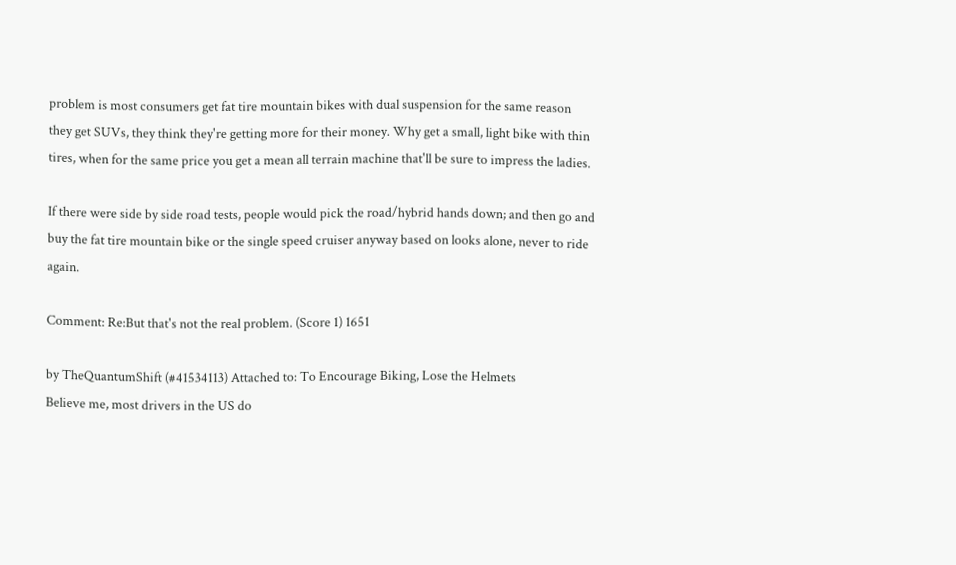problem is most consumers get fat tire mountain bikes with dual suspension for the same reason they get SUVs, they think they're getting more for their money. Why get a small, light bike with thin tires, when for the same price you get a mean all terrain machine that'll be sure to impress the ladies.

If there were side by side road tests, people would pick the road/hybrid hands down; and then go and buy the fat tire mountain bike or the single speed cruiser anyway based on looks alone, never to ride again.

Comment: Re:But that's not the real problem. (Score 1) 1651

by TheQuantumShift (#41534113) Attached to: To Encourage Biking, Lose the Helmets
Believe me, most drivers in the US do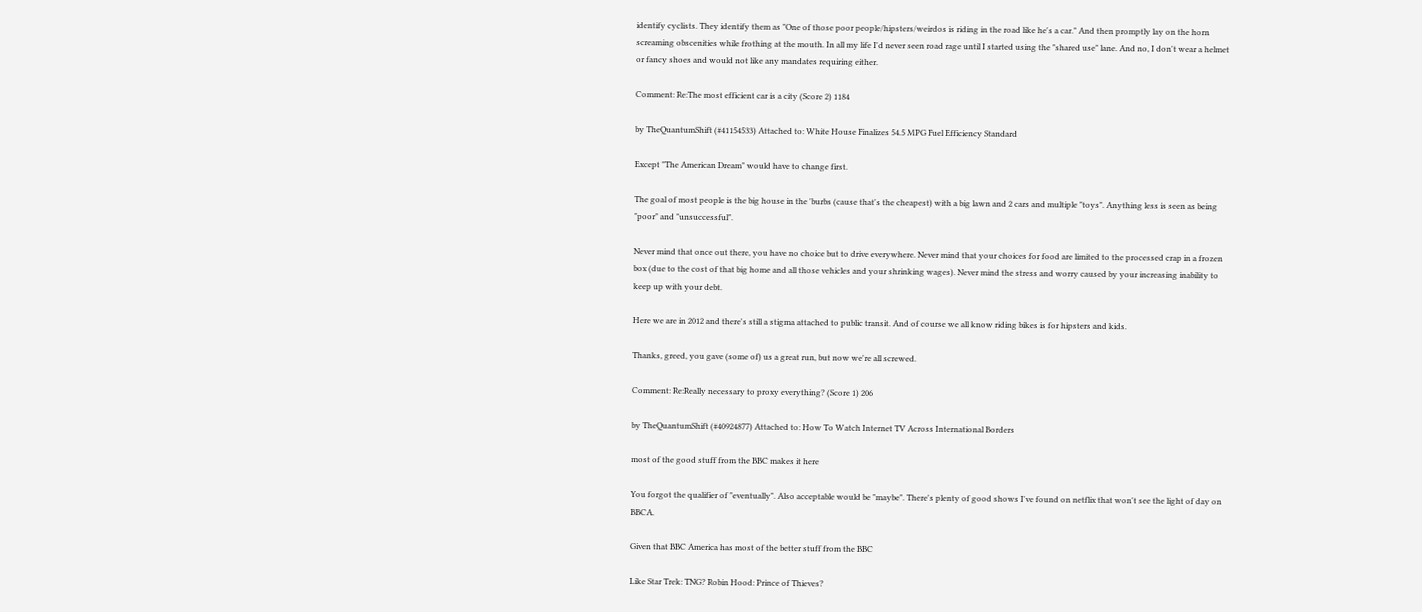identify cyclists. They identify them as "One of those poor people/hipsters/weirdos is riding in the road like he's a car." And then promptly lay on the horn screaming obscenities while frothing at the mouth. In all my life I'd never seen road rage until I started using the "shared use" lane. And no, I don't wear a helmet or fancy shoes and would not like any mandates requiring either.

Comment: Re:The most efficient car is a city (Score 2) 1184

by TheQuantumShift (#41154533) Attached to: White House Finalizes 54.5 MPG Fuel Efficiency Standard

Except "The American Dream" would have to change first.

The goal of most people is the big house in the 'burbs (cause that's the cheapest) with a big lawn and 2 cars and multiple "toys". Anything less is seen as being "poor" and "unsuccessful".

Never mind that once out there, you have no choice but to drive everywhere. Never mind that your choices for food are limited to the processed crap in a frozen box (due to the cost of that big home and all those vehicles and your shrinking wages). Never mind the stress and worry caused by your increasing inability to keep up with your debt.

Here we are in 2012 and there's still a stigma attached to public transit. And of course we all know riding bikes is for hipsters and kids.

Thanks, greed, you gave (some of) us a great run, but now we're all screwed.

Comment: Re:Really necessary to proxy everything? (Score 1) 206

by TheQuantumShift (#40924877) Attached to: How To Watch Internet TV Across International Borders

most of the good stuff from the BBC makes it here

You forgot the qualifier of "eventually". Also acceptable would be "maybe". There's plenty of good shows I've found on netflix that won't see the light of day on BBCA.

Given that BBC America has most of the better stuff from the BBC

Like Star Trek: TNG? Robin Hood: Prince of Thieves?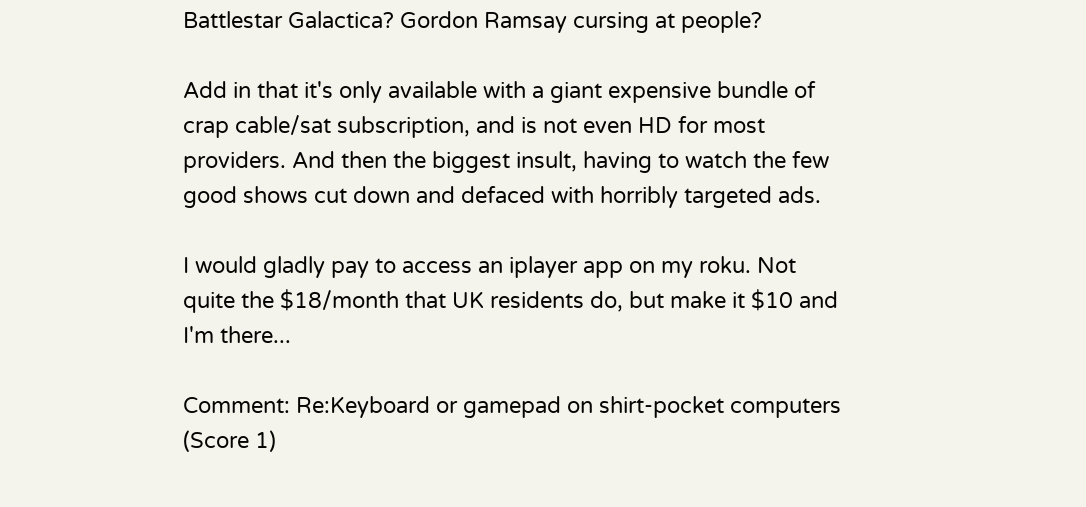Battlestar Galactica? Gordon Ramsay cursing at people?

Add in that it's only available with a giant expensive bundle of crap cable/sat subscription, and is not even HD for most providers. And then the biggest insult, having to watch the few good shows cut down and defaced with horribly targeted ads.

I would gladly pay to access an iplayer app on my roku. Not quite the $18/month that UK residents do, but make it $10 and I'm there...

Comment: Re:Keyboard or gamepad on shirt-pocket computers (Score 1)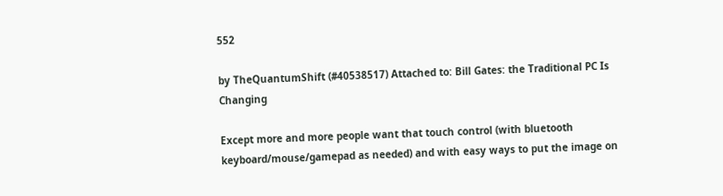552

by TheQuantumShift (#40538517) Attached to: Bill Gates: the Traditional PC Is Changing

Except more and more people want that touch control (with bluetooth keyboard/mouse/gamepad as needed) and with easy ways to put the image on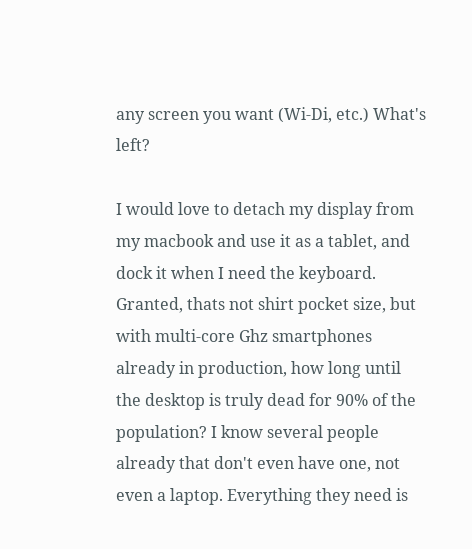any screen you want (Wi-Di, etc.) What's left?

I would love to detach my display from my macbook and use it as a tablet, and dock it when I need the keyboard. Granted, thats not shirt pocket size, but with multi-core Ghz smartphones already in production, how long until the desktop is truly dead for 90% of the population? I know several people already that don't even have one, not even a laptop. Everything they need is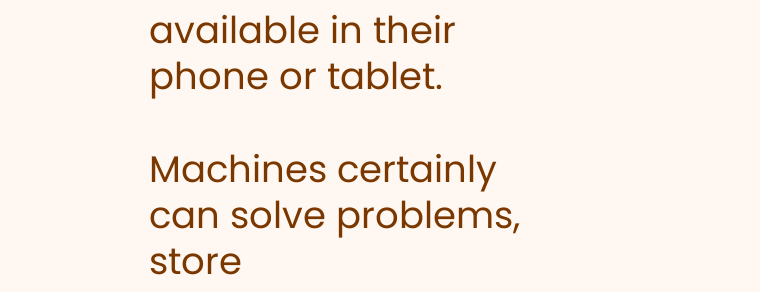available in their phone or tablet.

Machines certainly can solve problems, store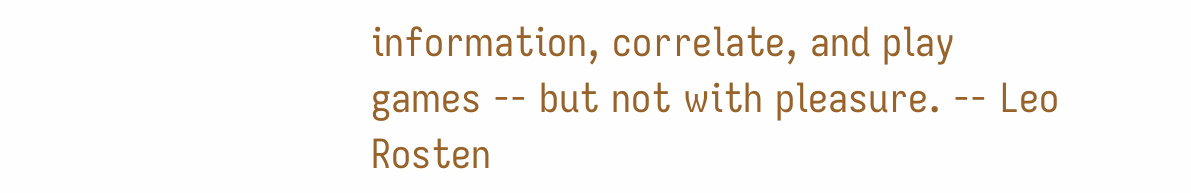information, correlate, and play games -- but not with pleasure. -- Leo Rosten